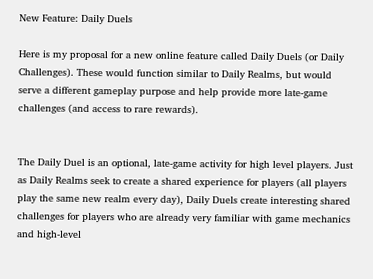New Feature: Daily Duels

Here is my proposal for a new online feature called Daily Duels (or Daily Challenges). These would function similar to Daily Realms, but would serve a different gameplay purpose and help provide more late-game challenges (and access to rare rewards).


The Daily Duel is an optional, late-game activity for high level players. Just as Daily Realms seek to create a shared experience for players (all players play the same new realm every day), Daily Duels create interesting shared challenges for players who are already very familiar with game mechanics and high-level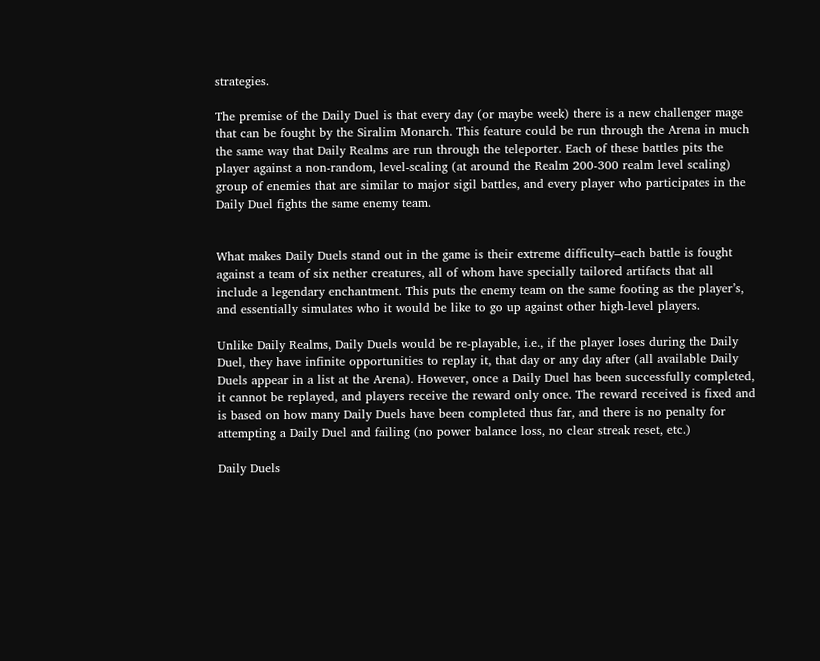strategies.

The premise of the Daily Duel is that every day (or maybe week) there is a new challenger mage that can be fought by the Siralim Monarch. This feature could be run through the Arena in much the same way that Daily Realms are run through the teleporter. Each of these battles pits the player against a non-random, level-scaling (at around the Realm 200-300 realm level scaling) group of enemies that are similar to major sigil battles, and every player who participates in the Daily Duel fights the same enemy team.


What makes Daily Duels stand out in the game is their extreme difficulty–each battle is fought against a team of six nether creatures, all of whom have specially tailored artifacts that all include a legendary enchantment. This puts the enemy team on the same footing as the player’s, and essentially simulates who it would be like to go up against other high-level players.

Unlike Daily Realms, Daily Duels would be re-playable, i.e., if the player loses during the Daily Duel, they have infinite opportunities to replay it, that day or any day after (all available Daily Duels appear in a list at the Arena). However, once a Daily Duel has been successfully completed, it cannot be replayed, and players receive the reward only once. The reward received is fixed and is based on how many Daily Duels have been completed thus far, and there is no penalty for attempting a Daily Duel and failing (no power balance loss, no clear streak reset, etc.)

Daily Duels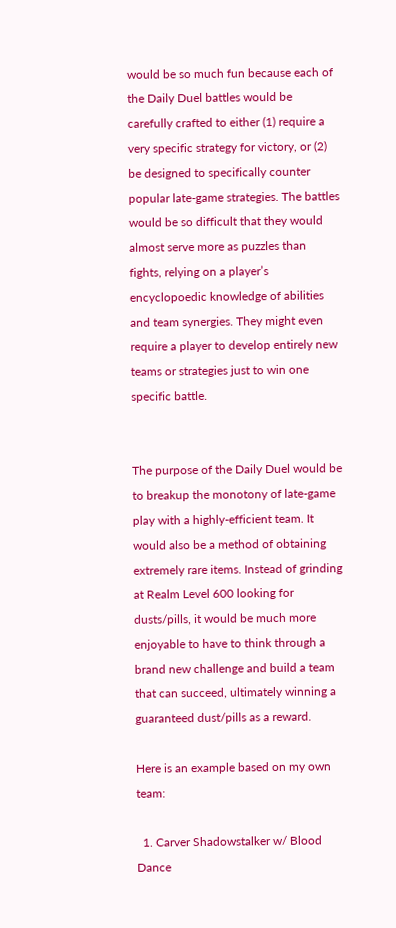would be so much fun because each of the Daily Duel battles would be carefully crafted to either (1) require a very specific strategy for victory, or (2) be designed to specifically counter popular late-game strategies. The battles would be so difficult that they would almost serve more as puzzles than fights, relying on a player’s encyclopoedic knowledge of abilities and team synergies. They might even require a player to develop entirely new teams or strategies just to win one specific battle.


The purpose of the Daily Duel would be to breakup the monotony of late-game play with a highly-efficient team. It would also be a method of obtaining extremely rare items. Instead of grinding at Realm Level 600 looking for dusts/pills, it would be much more enjoyable to have to think through a brand new challenge and build a team that can succeed, ultimately winning a guaranteed dust/pills as a reward.

Here is an example based on my own team:

  1. Carver Shadowstalker w/ Blood Dance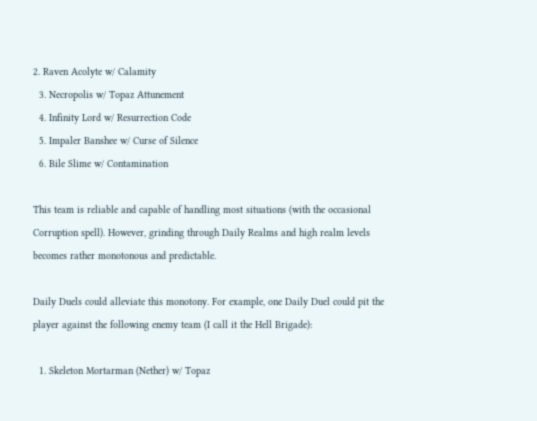2. Raven Acolyte w/ Calamity
  3. Necropolis w/ Topaz Attunement
  4. Infinity Lord w/ Resurrection Code
  5. Impaler Banshee w/ Curse of Silence
  6. Bile Slime w/ Contamination

This team is reliable and capable of handling most situations (with the occasional Corruption spell). However, grinding through Daily Realms and high realm levels becomes rather monotonous and predictable.

Daily Duels could alleviate this monotony. For example, one Daily Duel could pit the player against the following enemy team (I call it the Hell Brigade):

  1. Skeleton Mortarman (Nether) w/ Topaz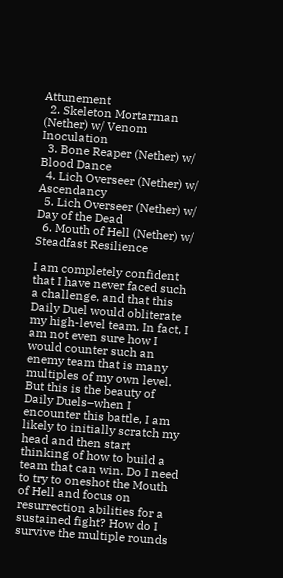Attunement
  2. Skeleton Mortarman (Nether) w/ Venom Inoculation
  3. Bone Reaper (Nether) w/ Blood Dance
  4. Lich Overseer (Nether) w/ Ascendancy
  5. Lich Overseer (Nether) w/ Day of the Dead
  6. Mouth of Hell (Nether) w/ Steadfast Resilience

I am completely confident that I have never faced such a challenge, and that this Daily Duel would obliterate my high-level team. In fact, I am not even sure how I would counter such an enemy team that is many multiples of my own level. But this is the beauty of Daily Duels–when I encounter this battle, I am likely to initially scratch my head and then start thinking of how to build a team that can win. Do I need to try to oneshot the Mouth of Hell and focus on resurrection abilities for a sustained fight? How do I survive the multiple rounds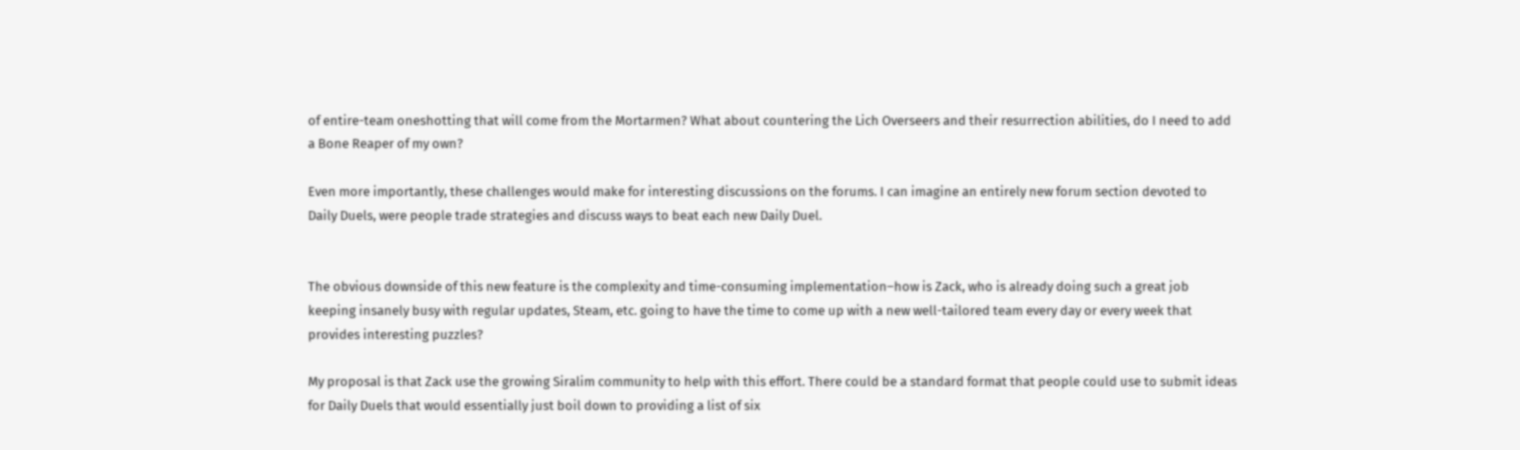of entire-team oneshotting that will come from the Mortarmen? What about countering the Lich Overseers and their resurrection abilities, do I need to add a Bone Reaper of my own?

Even more importantly, these challenges would make for interesting discussions on the forums. I can imagine an entirely new forum section devoted to Daily Duels, were people trade strategies and discuss ways to beat each new Daily Duel.


The obvious downside of this new feature is the complexity and time-consuming implementation–how is Zack, who is already doing such a great job keeping insanely busy with regular updates, Steam, etc. going to have the time to come up with a new well-tailored team every day or every week that provides interesting puzzles?

My proposal is that Zack use the growing Siralim community to help with this effort. There could be a standard format that people could use to submit ideas for Daily Duels that would essentially just boil down to providing a list of six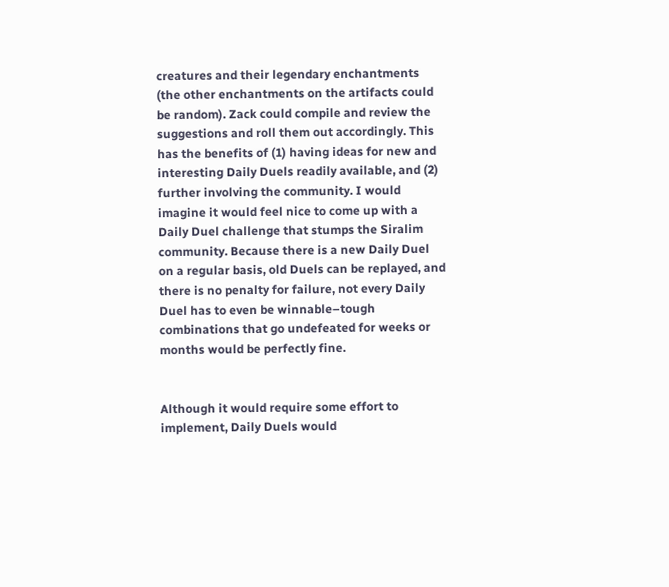creatures and their legendary enchantments (the other enchantments on the artifacts could be random). Zack could compile and review the suggestions and roll them out accordingly. This has the benefits of (1) having ideas for new and interesting Daily Duels readily available, and (2) further involving the community. I would imagine it would feel nice to come up with a Daily Duel challenge that stumps the Siralim community. Because there is a new Daily Duel on a regular basis, old Duels can be replayed, and there is no penalty for failure, not every Daily Duel has to even be winnable–tough combinations that go undefeated for weeks or months would be perfectly fine.


Although it would require some effort to implement, Daily Duels would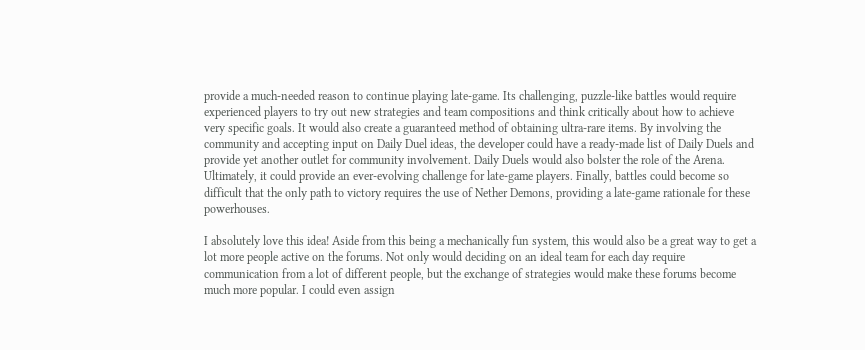provide a much-needed reason to continue playing late-game. Its challenging, puzzle-like battles would require experienced players to try out new strategies and team compositions and think critically about how to achieve very specific goals. It would also create a guaranteed method of obtaining ultra-rare items. By involving the community and accepting input on Daily Duel ideas, the developer could have a ready-made list of Daily Duels and provide yet another outlet for community involvement. Daily Duels would also bolster the role of the Arena. Ultimately, it could provide an ever-evolving challenge for late-game players. Finally, battles could become so difficult that the only path to victory requires the use of Nether Demons, providing a late-game rationale for these powerhouses.

I absolutely love this idea! Aside from this being a mechanically fun system, this would also be a great way to get a lot more people active on the forums. Not only would deciding on an ideal team for each day require communication from a lot of different people, but the exchange of strategies would make these forums become much more popular. I could even assign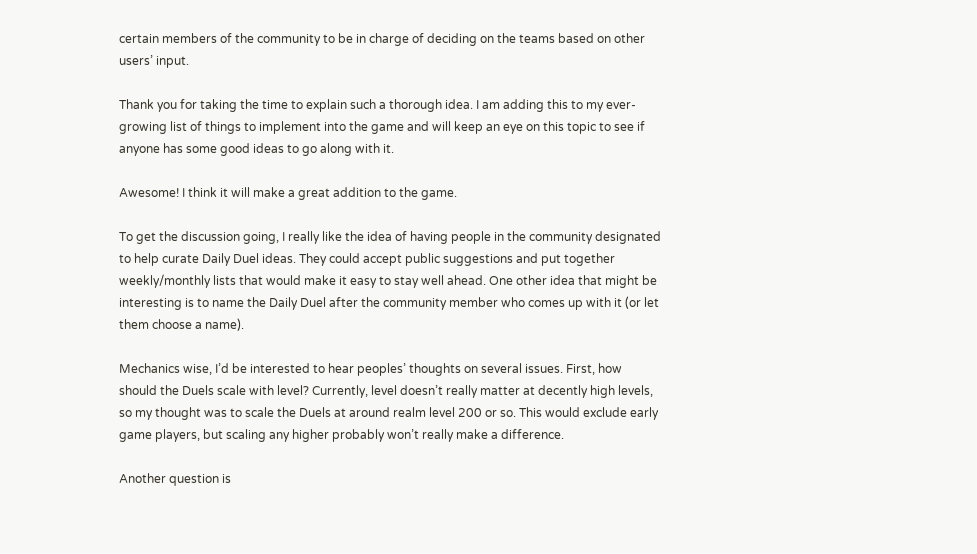certain members of the community to be in charge of deciding on the teams based on other users’ input.

Thank you for taking the time to explain such a thorough idea. I am adding this to my ever-growing list of things to implement into the game and will keep an eye on this topic to see if anyone has some good ideas to go along with it.

Awesome! I think it will make a great addition to the game.

To get the discussion going, I really like the idea of having people in the community designated to help curate Daily Duel ideas. They could accept public suggestions and put together weekly/monthly lists that would make it easy to stay well ahead. One other idea that might be interesting is to name the Daily Duel after the community member who comes up with it (or let them choose a name).

Mechanics wise, I’d be interested to hear peoples’ thoughts on several issues. First, how should the Duels scale with level? Currently, level doesn’t really matter at decently high levels, so my thought was to scale the Duels at around realm level 200 or so. This would exclude early game players, but scaling any higher probably won’t really make a difference.

Another question is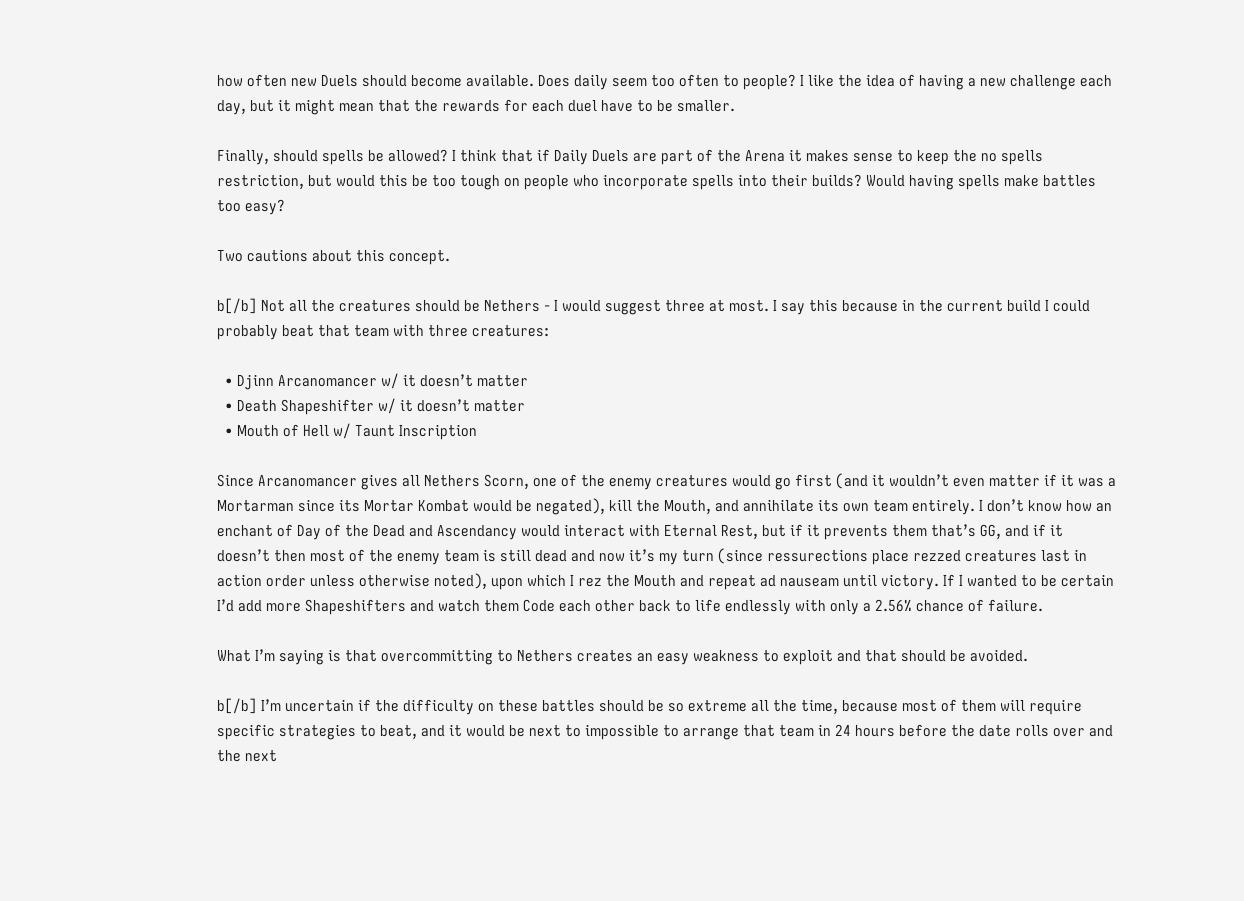how often new Duels should become available. Does daily seem too often to people? I like the idea of having a new challenge each day, but it might mean that the rewards for each duel have to be smaller.

Finally, should spells be allowed? I think that if Daily Duels are part of the Arena it makes sense to keep the no spells restriction, but would this be too tough on people who incorporate spells into their builds? Would having spells make battles too easy?

Two cautions about this concept.

b[/b] Not all the creatures should be Nethers - I would suggest three at most. I say this because in the current build I could probably beat that team with three creatures:

  • Djinn Arcanomancer w/ it doesn’t matter
  • Death Shapeshifter w/ it doesn’t matter
  • Mouth of Hell w/ Taunt Inscription

Since Arcanomancer gives all Nethers Scorn, one of the enemy creatures would go first (and it wouldn’t even matter if it was a Mortarman since its Mortar Kombat would be negated), kill the Mouth, and annihilate its own team entirely. I don’t know how an enchant of Day of the Dead and Ascendancy would interact with Eternal Rest, but if it prevents them that’s GG, and if it doesn’t then most of the enemy team is still dead and now it’s my turn (since ressurections place rezzed creatures last in action order unless otherwise noted), upon which I rez the Mouth and repeat ad nauseam until victory. If I wanted to be certain I’d add more Shapeshifters and watch them Code each other back to life endlessly with only a 2.56% chance of failure.

What I’m saying is that overcommitting to Nethers creates an easy weakness to exploit and that should be avoided.

b[/b] I’m uncertain if the difficulty on these battles should be so extreme all the time, because most of them will require specific strategies to beat, and it would be next to impossible to arrange that team in 24 hours before the date rolls over and the next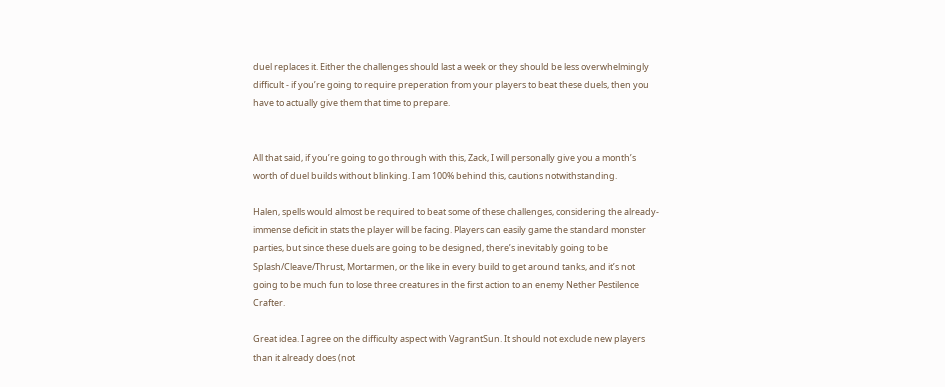duel replaces it. Either the challenges should last a week or they should be less overwhelmingly difficult - if you’re going to require preperation from your players to beat these duels, then you have to actually give them that time to prepare.


All that said, if you’re going to go through with this, Zack, I will personally give you a month’s worth of duel builds without blinking. I am 100% behind this, cautions notwithstanding.

Halen, spells would almost be required to beat some of these challenges, considering the already-immense deficit in stats the player will be facing. Players can easily game the standard monster parties, but since these duels are going to be designed, there’s inevitably going to be Splash/Cleave/Thrust, Mortarmen, or the like in every build to get around tanks, and it’s not going to be much fun to lose three creatures in the first action to an enemy Nether Pestilence Crafter.

Great idea. I agree on the difficulty aspect with VagrantSun. It should not exclude new players than it already does (not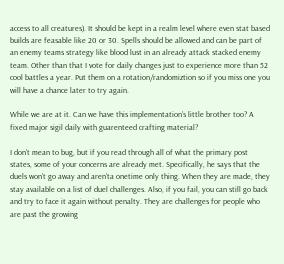access to all creatures). It should be kept in a realm level where even stat based builds are feasable like 20 or 30. Spells should be allowed and can be part of an enemy teams strategy like blood lust in an already attack stacked enemy team. Other than that I vote for daily changes just to experience more than 52 cool battles a year. Put them on a rotation/randomiztion so if you miss one you will have a chance later to try again.

While we are at it. Can we have this implementation’s little brother too? A fixed major sigil daily with guarenteed crafting material?

I don’t mean to bug, but if you read through all of what the primary post states, some of your concerns are already met. Specifically, he says that the duels won’t go away and aren’ta onetime only thing. When they are made, they stay available on a list of duel challenges. Also, if you fail, you can still go back and try to face it again without penalty. They are challenges for people who are past the growing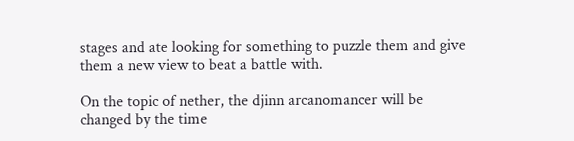stages and ate looking for something to puzzle them and give them a new view to beat a battle with.

On the topic of nether, the djinn arcanomancer will be changed by the time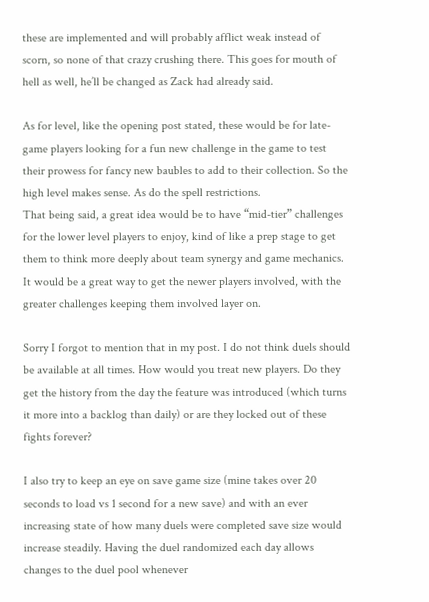these are implemented and will probably afflict weak instead of scorn, so none of that crazy crushing there. This goes for mouth of hell as well, he’ll be changed as Zack had already said.

As for level, like the opening post stated, these would be for late-game players looking for a fun new challenge in the game to test their prowess for fancy new baubles to add to their collection. So the high level makes sense. As do the spell restrictions.
That being said, a great idea would be to have “mid-tier” challenges for the lower level players to enjoy, kind of like a prep stage to get them to think more deeply about team synergy and game mechanics. It would be a great way to get the newer players involved, with the greater challenges keeping them involved layer on.

Sorry I forgot to mention that in my post. I do not think duels should be available at all times. How would you treat new players. Do they get the history from the day the feature was introduced (which turns it more into a backlog than daily) or are they locked out of these fights forever?

I also try to keep an eye on save game size (mine takes over 20 seconds to load vs 1 second for a new save) and with an ever increasing state of how many duels were completed save size would increase steadily. Having the duel randomized each day allows changes to the duel pool whenever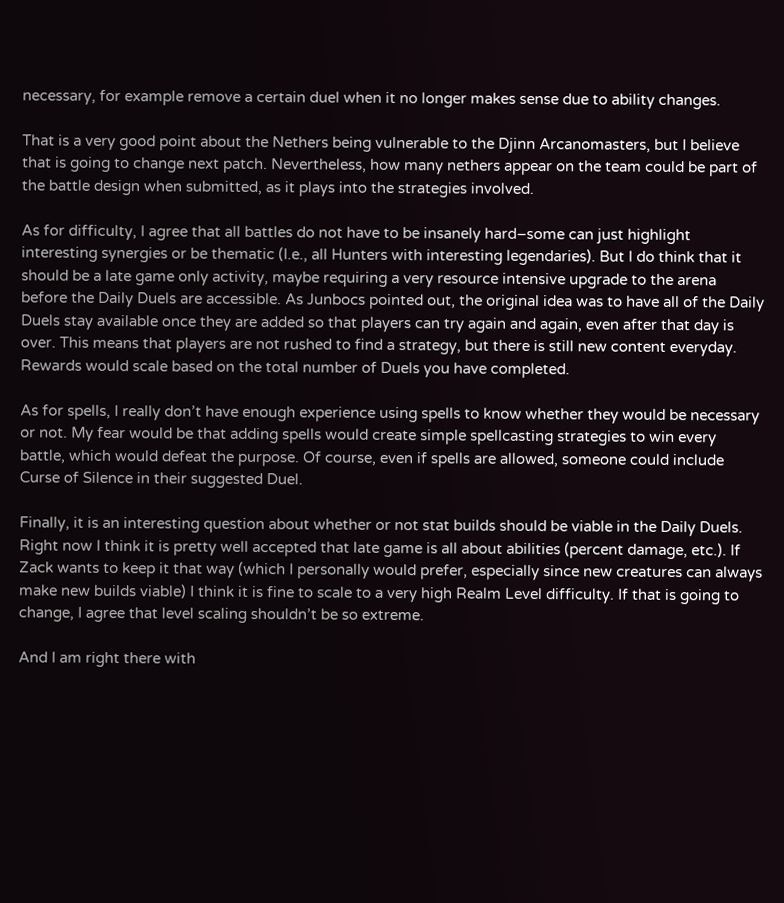necessary, for example remove a certain duel when it no longer makes sense due to ability changes.

That is a very good point about the Nethers being vulnerable to the Djinn Arcanomasters, but I believe that is going to change next patch. Nevertheless, how many nethers appear on the team could be part of the battle design when submitted, as it plays into the strategies involved.

As for difficulty, I agree that all battles do not have to be insanely hard–some can just highlight interesting synergies or be thematic (I.e., all Hunters with interesting legendaries). But I do think that it should be a late game only activity, maybe requiring a very resource intensive upgrade to the arena before the Daily Duels are accessible. As Junbocs pointed out, the original idea was to have all of the Daily Duels stay available once they are added so that players can try again and again, even after that day is over. This means that players are not rushed to find a strategy, but there is still new content everyday. Rewards would scale based on the total number of Duels you have completed.

As for spells, I really don’t have enough experience using spells to know whether they would be necessary or not. My fear would be that adding spells would create simple spellcasting strategies to win every battle, which would defeat the purpose. Of course, even if spells are allowed, someone could include Curse of Silence in their suggested Duel.

Finally, it is an interesting question about whether or not stat builds should be viable in the Daily Duels. Right now I think it is pretty well accepted that late game is all about abilities (percent damage, etc.). If Zack wants to keep it that way (which I personally would prefer, especially since new creatures can always make new builds viable) I think it is fine to scale to a very high Realm Level difficulty. If that is going to change, I agree that level scaling shouldn’t be so extreme.

And I am right there with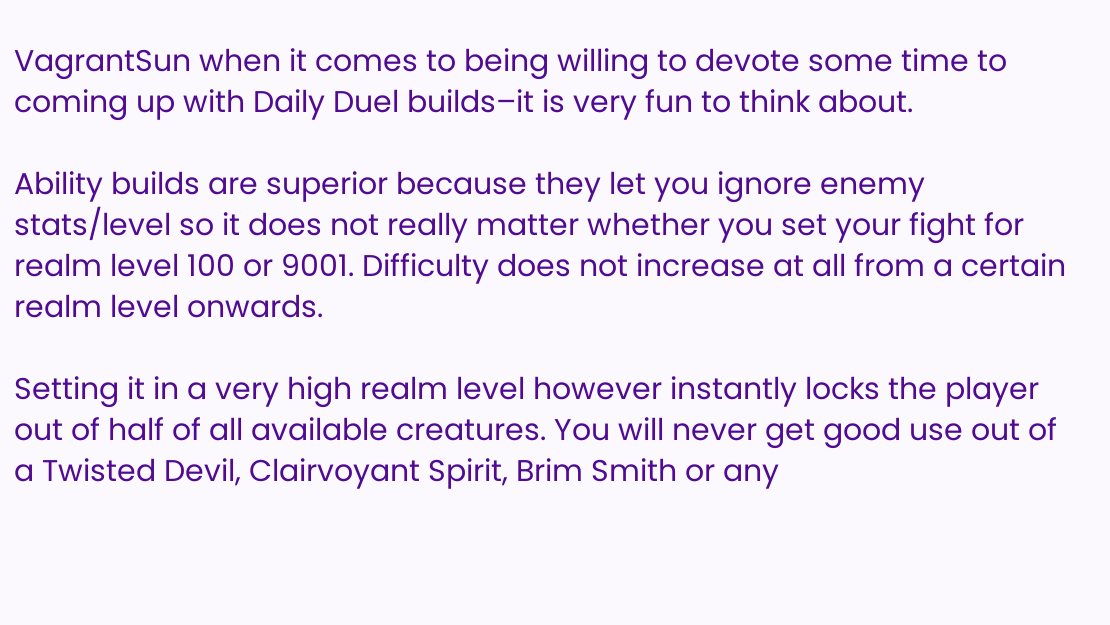VagrantSun when it comes to being willing to devote some time to coming up with Daily Duel builds–it is very fun to think about.

Ability builds are superior because they let you ignore enemy stats/level so it does not really matter whether you set your fight for realm level 100 or 9001. Difficulty does not increase at all from a certain realm level onwards.

Setting it in a very high realm level however instantly locks the player out of half of all available creatures. You will never get good use out of a Twisted Devil, Clairvoyant Spirit, Brim Smith or any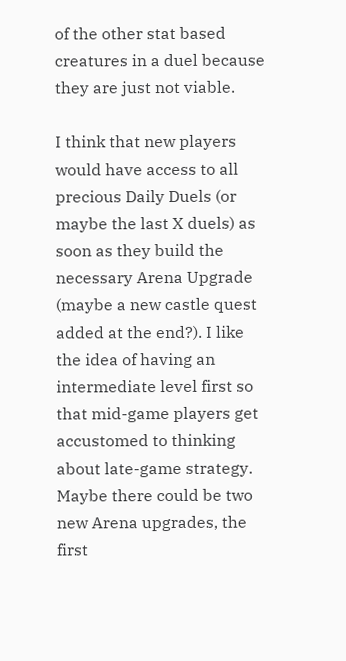of the other stat based creatures in a duel because they are just not viable.

I think that new players would have access to all precious Daily Duels (or maybe the last X duels) as soon as they build the necessary Arena Upgrade (maybe a new castle quest added at the end?). I like the idea of having an intermediate level first so that mid-game players get accustomed to thinking about late-game strategy. Maybe there could be two new Arena upgrades, the first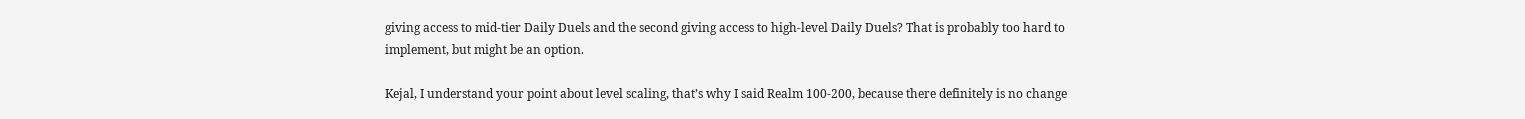giving access to mid-tier Daily Duels and the second giving access to high-level Daily Duels? That is probably too hard to implement, but might be an option.

Kejal, I understand your point about level scaling, that’s why I said Realm 100-200, because there definitely is no change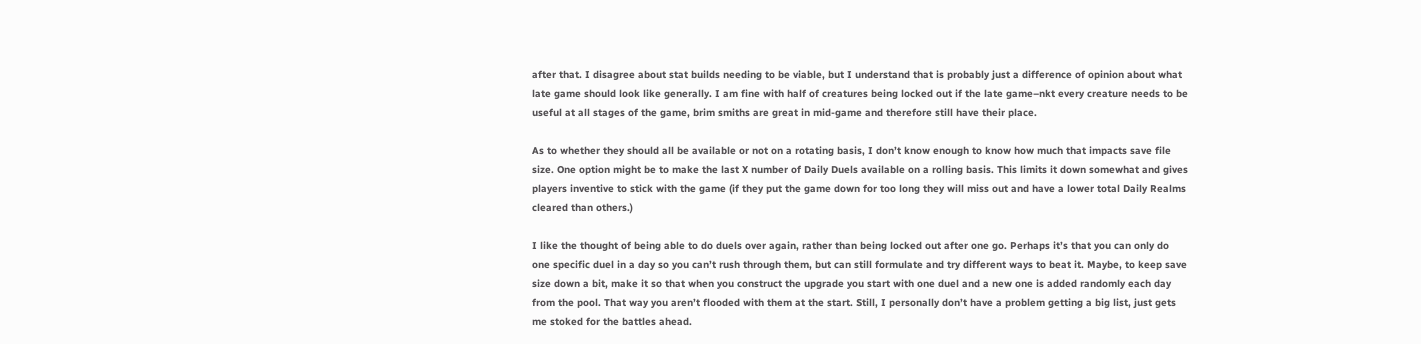after that. I disagree about stat builds needing to be viable, but I understand that is probably just a difference of opinion about what late game should look like generally. I am fine with half of creatures being locked out if the late game–nkt every creature needs to be useful at all stages of the game, brim smiths are great in mid-game and therefore still have their place.

As to whether they should all be available or not on a rotating basis, I don’t know enough to know how much that impacts save file size. One option might be to make the last X number of Daily Duels available on a rolling basis. This limits it down somewhat and gives players inventive to stick with the game (if they put the game down for too long they will miss out and have a lower total Daily Realms cleared than others.)

I like the thought of being able to do duels over again, rather than being locked out after one go. Perhaps it’s that you can only do one specific duel in a day so you can’t rush through them, but can still formulate and try different ways to beat it. Maybe, to keep save size down a bit, make it so that when you construct the upgrade you start with one duel and a new one is added randomly each day from the pool. That way you aren’t flooded with them at the start. Still, I personally don’t have a problem getting a big list, just gets me stoked for the battles ahead.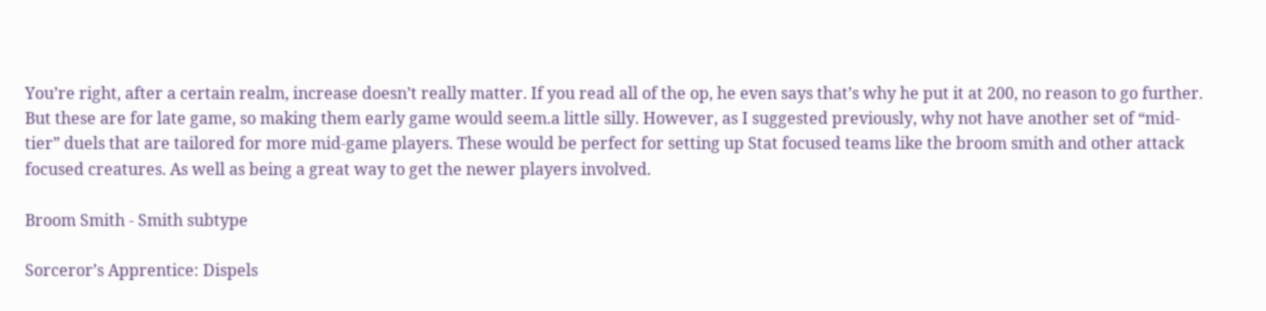You’re right, after a certain realm, increase doesn’t really matter. If you read all of the op, he even says that’s why he put it at 200, no reason to go further. But these are for late game, so making them early game would seem.a little silly. However, as I suggested previously, why not have another set of “mid-tier” duels that are tailored for more mid-game players. These would be perfect for setting up Stat focused teams like the broom smith and other attack focused creatures. As well as being a great way to get the newer players involved.

Broom Smith - Smith subtype

Sorceror’s Apprentice: Dispels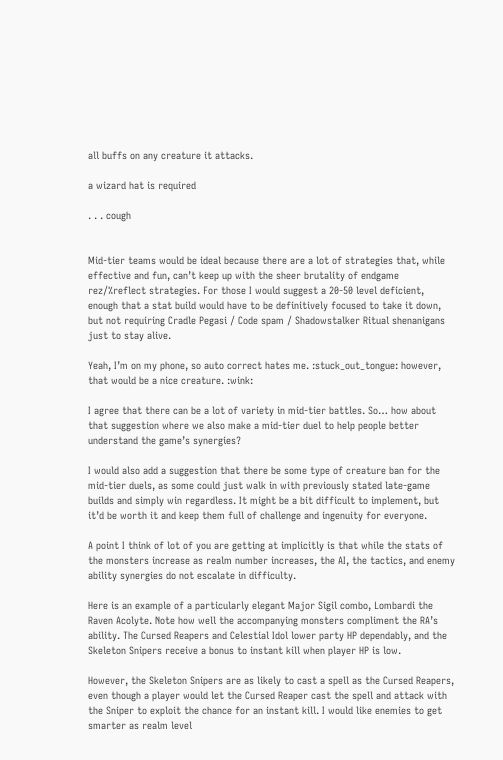all buffs on any creature it attacks.

a wizard hat is required

. . . cough


Mid-tier teams would be ideal because there are a lot of strategies that, while effective and fun, can’t keep up with the sheer brutality of endgame rez/%reflect strategies. For those I would suggest a 20-50 level deficient, enough that a stat build would have to be definitively focused to take it down, but not requiring Cradle Pegasi / Code spam / Shadowstalker Ritual shenanigans just to stay alive.

Yeah, I’m on my phone, so auto correct hates me. :stuck_out_tongue: however, that would be a nice creature. :wink:

I agree that there can be a lot of variety in mid-tier battles. So… how about that suggestion where we also make a mid-tier duel to help people better understand the game’s synergies?

I would also add a suggestion that there be some type of creature ban for the mid-tier duels, as some could just walk in with previously stated late-game builds and simply win regardless. It might be a bit difficult to implement, but it’d be worth it and keep them full of challenge and ingenuity for everyone.

A point I think of lot of you are getting at implicitly is that while the stats of the monsters increase as realm number increases, the AI, the tactics, and enemy ability synergies do not escalate in difficulty.

Here is an example of a particularly elegant Major Sigil combo, Lombardi the Raven Acolyte. Note how well the accompanying monsters compliment the RA’s ability. The Cursed Reapers and Celestial Idol lower party HP dependably, and the Skeleton Snipers receive a bonus to instant kill when player HP is low.

However, the Skeleton Snipers are as likely to cast a spell as the Cursed Reapers, even though a player would let the Cursed Reaper cast the spell and attack with the Sniper to exploit the chance for an instant kill. I would like enemies to get smarter as realm level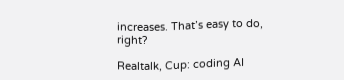increases. That’s easy to do, right?

Realtalk, Cup: coding AI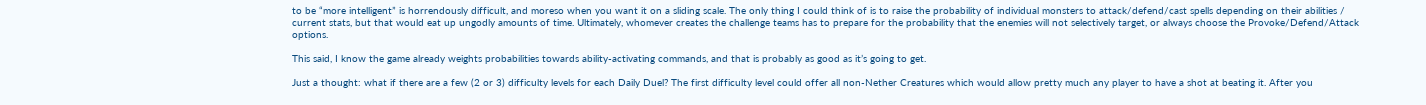to be “more intelligent” is horrendously difficult, and moreso when you want it on a sliding scale. The only thing I could think of is to raise the probability of individual monsters to attack/defend/cast spells depending on their abilities / current stats, but that would eat up ungodly amounts of time. Ultimately, whomever creates the challenge teams has to prepare for the probability that the enemies will not selectively target, or always choose the Provoke/Defend/Attack options.

This said, I know the game already weights probabilities towards ability-activating commands, and that is probably as good as it’s going to get.

Just a thought: what if there are a few (2 or 3) difficulty levels for each Daily Duel? The first difficulty level could offer all non-Nether Creatures which would allow pretty much any player to have a shot at beating it. After you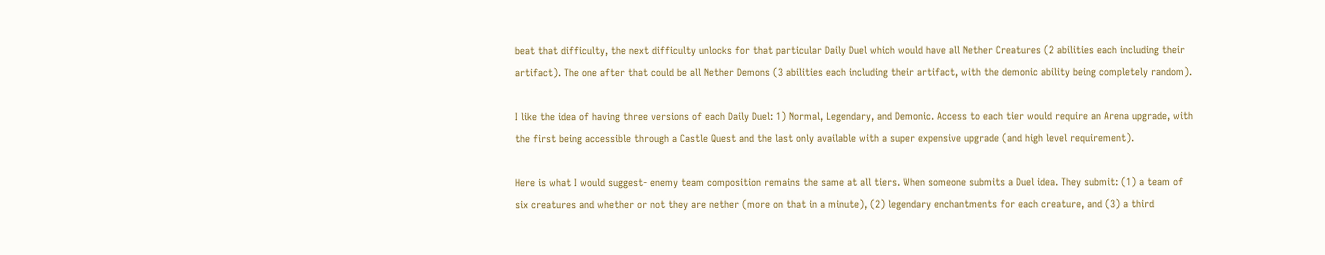beat that difficulty, the next difficulty unlocks for that particular Daily Duel which would have all Nether Creatures (2 abilities each including their artifact). The one after that could be all Nether Demons (3 abilities each including their artifact, with the demonic ability being completely random).

I like the idea of having three versions of each Daily Duel: 1) Normal, Legendary, and Demonic. Access to each tier would require an Arena upgrade, with the first being accessible through a Castle Quest and the last only available with a super expensive upgrade (and high level requirement).

Here is what I would suggest- enemy team composition remains the same at all tiers. When someone submits a Duel idea. They submit: (1) a team of six creatures and whether or not they are nether (more on that in a minute), (2) legendary enchantments for each creature, and (3) a third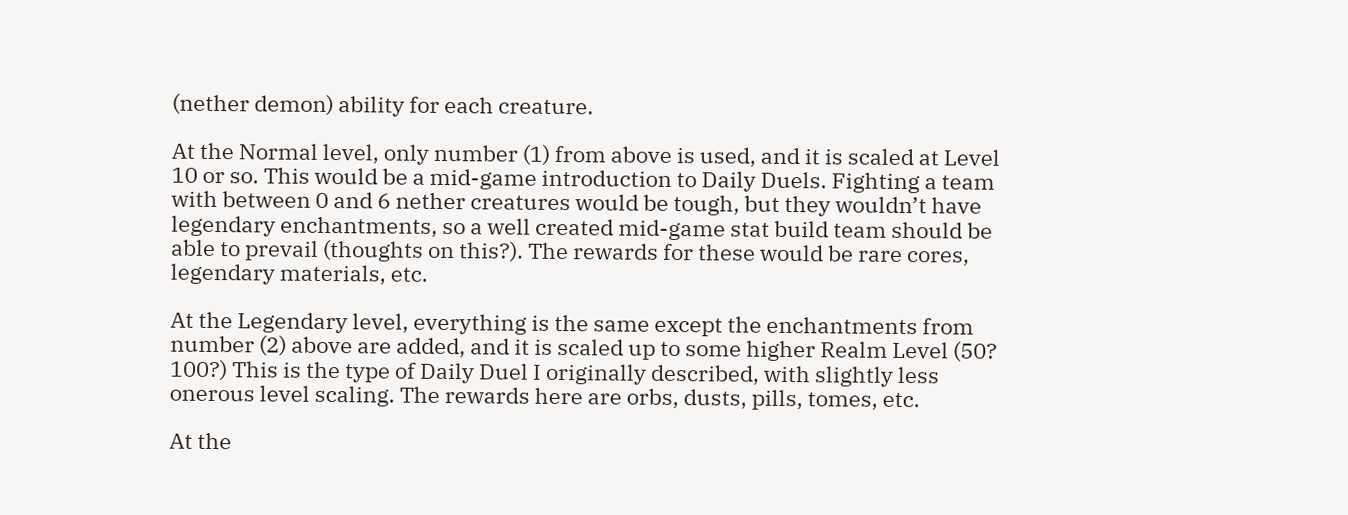(nether demon) ability for each creature.

At the Normal level, only number (1) from above is used, and it is scaled at Level 10 or so. This would be a mid-game introduction to Daily Duels. Fighting a team with between 0 and 6 nether creatures would be tough, but they wouldn’t have legendary enchantments, so a well created mid-game stat build team should be able to prevail (thoughts on this?). The rewards for these would be rare cores, legendary materials, etc.

At the Legendary level, everything is the same except the enchantments from number (2) above are added, and it is scaled up to some higher Realm Level (50? 100?) This is the type of Daily Duel I originally described, with slightly less onerous level scaling. The rewards here are orbs, dusts, pills, tomes, etc.

At the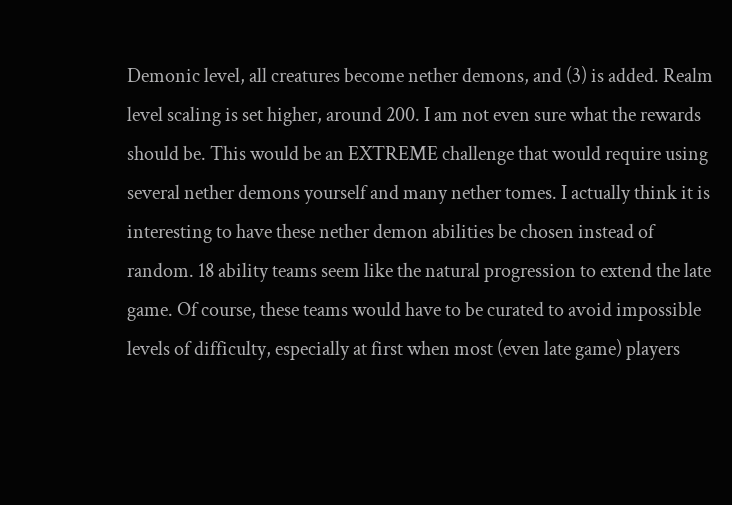Demonic level, all creatures become nether demons, and (3) is added. Realm level scaling is set higher, around 200. I am not even sure what the rewards should be. This would be an EXTREME challenge that would require using several nether demons yourself and many nether tomes. I actually think it is interesting to have these nether demon abilities be chosen instead of random. 18 ability teams seem like the natural progression to extend the late game. Of course, these teams would have to be curated to avoid impossible levels of difficulty, especially at first when most (even late game) players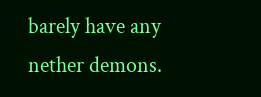barely have any nether demons.